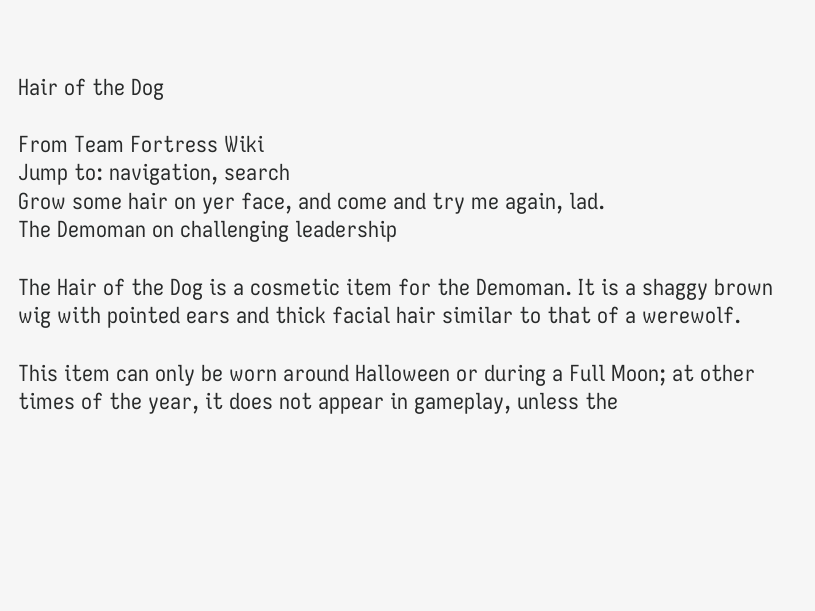Hair of the Dog

From Team Fortress Wiki
Jump to: navigation, search
Grow some hair on yer face, and come and try me again, lad.
The Demoman on challenging leadership

The Hair of the Dog is a cosmetic item for the Demoman. It is a shaggy brown wig with pointed ears and thick facial hair similar to that of a werewolf.

This item can only be worn around Halloween or during a Full Moon; at other times of the year, it does not appear in gameplay, unless the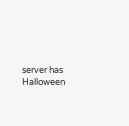server has Halloween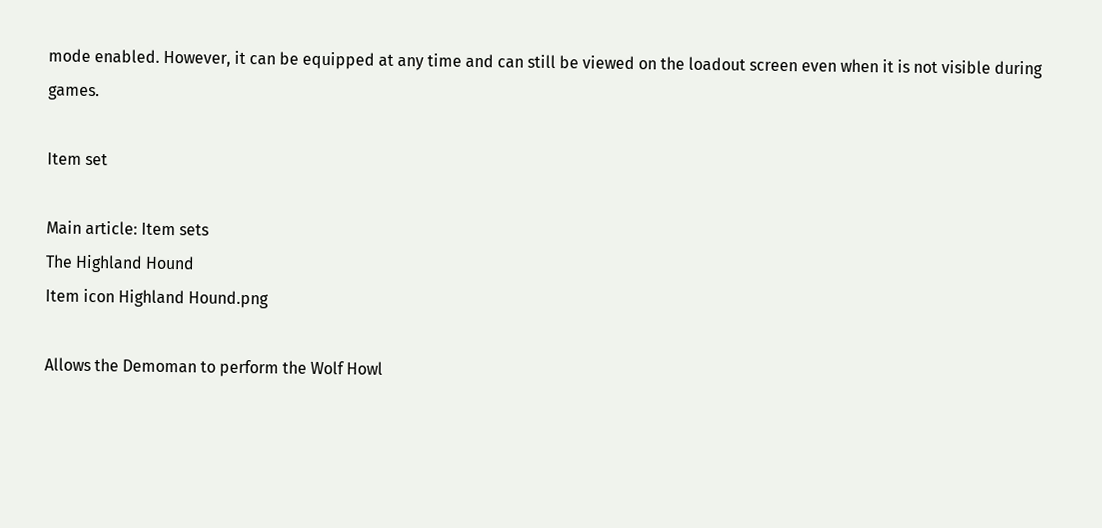mode enabled. However, it can be equipped at any time and can still be viewed on the loadout screen even when it is not visible during games.

Item set

Main article: Item sets
The Highland Hound
Item icon Highland Hound.png

Allows the Demoman to perform the Wolf Howl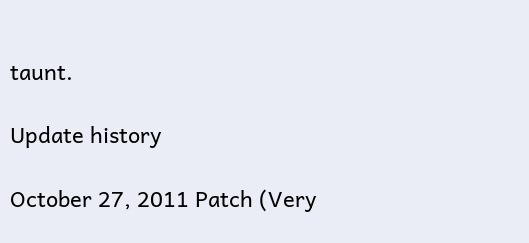taunt.

Update history

October 27, 2011 Patch (Very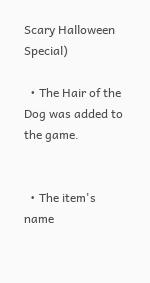Scary Halloween Special)

  • The Hair of the Dog was added to the game.


  • The item's name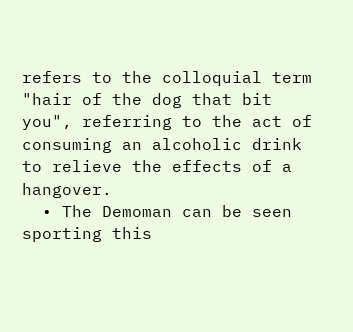refers to the colloquial term "hair of the dog that bit you", referring to the act of consuming an alcoholic drink to relieve the effects of a hangover.
  • The Demoman can be seen sporting this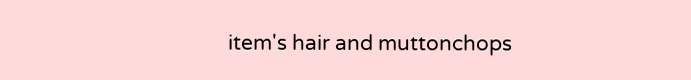item's hair and muttonchops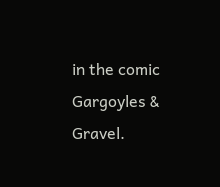in the comic Gargoyles & Gravel.